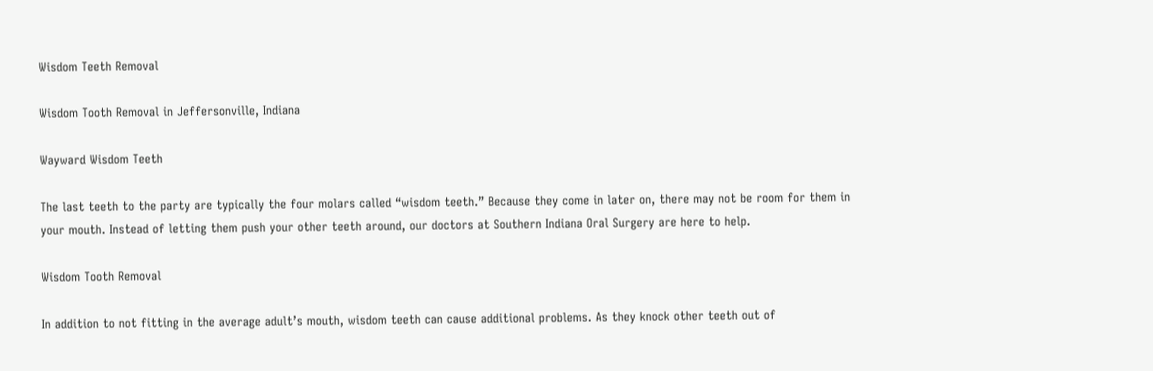Wisdom Teeth Removal

Wisdom Tooth Removal in Jeffersonville, Indiana

Wayward Wisdom Teeth

The last teeth to the party are typically the four molars called “wisdom teeth.” Because they come in later on, there may not be room for them in your mouth. Instead of letting them push your other teeth around, our doctors at Southern Indiana Oral Surgery are here to help.

Wisdom Tooth Removal

In addition to not fitting in the average adult’s mouth, wisdom teeth can cause additional problems. As they knock other teeth out of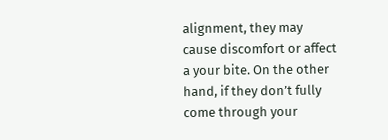alignment, they may cause discomfort or affect a your bite. On the other hand, if they don’t fully come through your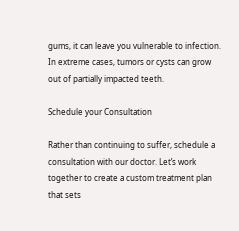gums, it can leave you vulnerable to infection. In extreme cases, tumors or cysts can grow out of partially impacted teeth.

Schedule your Consultation

Rather than continuing to suffer, schedule a consultation with our doctor. Let’s work together to create a custom treatment plan that sets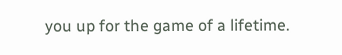you up for the game of a lifetime.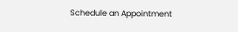Schedule an Appointment